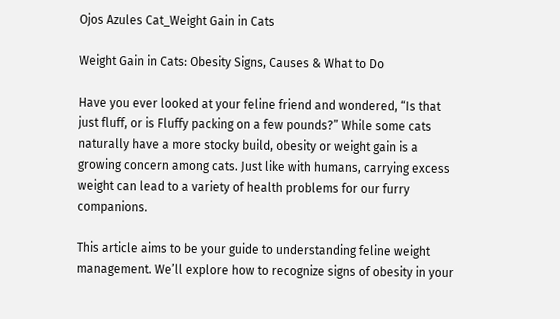Ojos Azules Cat_Weight Gain in Cats

Weight Gain in Cats: Obesity Signs, Causes & What to Do

Have you ever looked at your feline friend and wondered, “Is that just fluff, or is Fluffy packing on a few pounds?” While some cats naturally have a more stocky build, obesity or weight gain is a growing concern among cats. Just like with humans, carrying excess weight can lead to a variety of health problems for our furry companions.

This article aims to be your guide to understanding feline weight management. We’ll explore how to recognize signs of obesity in your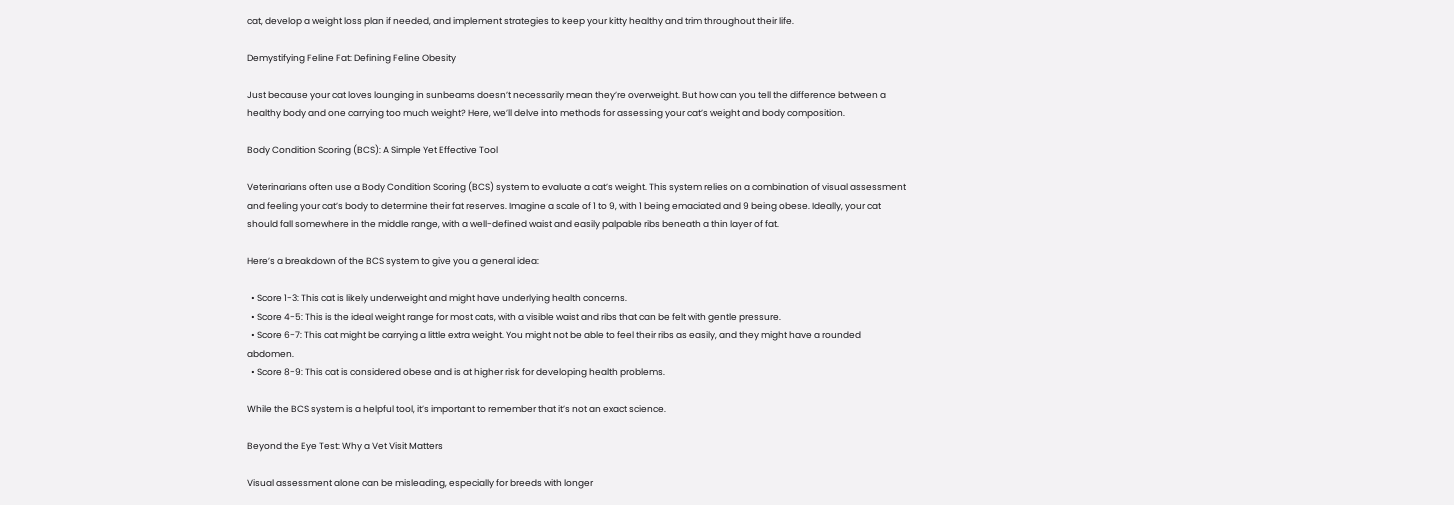cat, develop a weight loss plan if needed, and implement strategies to keep your kitty healthy and trim throughout their life.

Demystifying Feline Fat: Defining Feline Obesity

Just because your cat loves lounging in sunbeams doesn’t necessarily mean they’re overweight. But how can you tell the difference between a healthy body and one carrying too much weight? Here, we’ll delve into methods for assessing your cat’s weight and body composition.

Body Condition Scoring (BCS): A Simple Yet Effective Tool

Veterinarians often use a Body Condition Scoring (BCS) system to evaluate a cat’s weight. This system relies on a combination of visual assessment and feeling your cat’s body to determine their fat reserves. Imagine a scale of 1 to 9, with 1 being emaciated and 9 being obese. Ideally, your cat should fall somewhere in the middle range, with a well-defined waist and easily palpable ribs beneath a thin layer of fat.

Here’s a breakdown of the BCS system to give you a general idea:

  • Score 1-3: This cat is likely underweight and might have underlying health concerns.
  • Score 4-5: This is the ideal weight range for most cats, with a visible waist and ribs that can be felt with gentle pressure.
  • Score 6-7: This cat might be carrying a little extra weight. You might not be able to feel their ribs as easily, and they might have a rounded abdomen.
  • Score 8-9: This cat is considered obese and is at higher risk for developing health problems.

While the BCS system is a helpful tool, it’s important to remember that it’s not an exact science.

Beyond the Eye Test: Why a Vet Visit Matters

Visual assessment alone can be misleading, especially for breeds with longer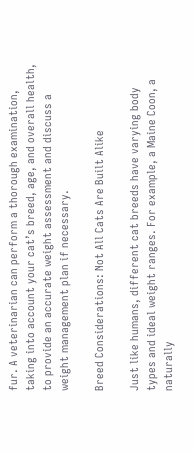fur. A veterinarian can perform a thorough examination, taking into account your cat’s breed, age, and overall health, to provide an accurate weight assessment and discuss a weight management plan if necessary.

Breed Considerations: Not All Cats Are Built Alike

Just like humans, different cat breeds have varying body types and ideal weight ranges. For example, a Maine Coon, a naturally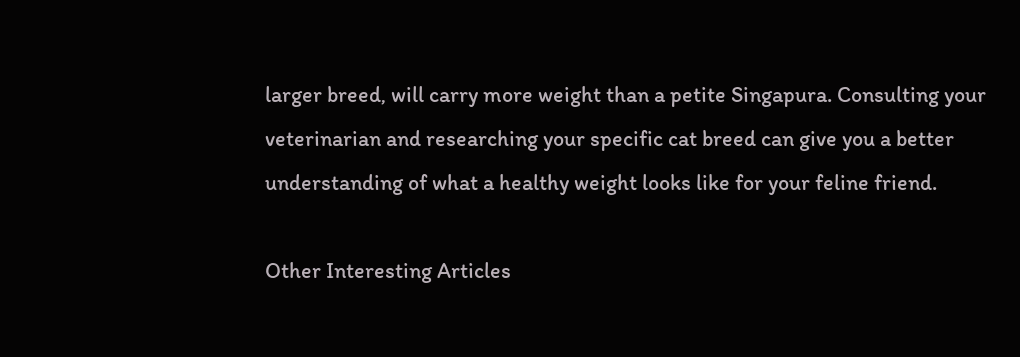larger breed, will carry more weight than a petite Singapura. Consulting your veterinarian and researching your specific cat breed can give you a better understanding of what a healthy weight looks like for your feline friend.

Other Interesting Articles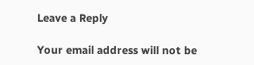Leave a Reply

Your email address will not be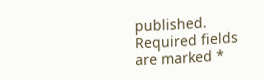published. Required fields are marked *